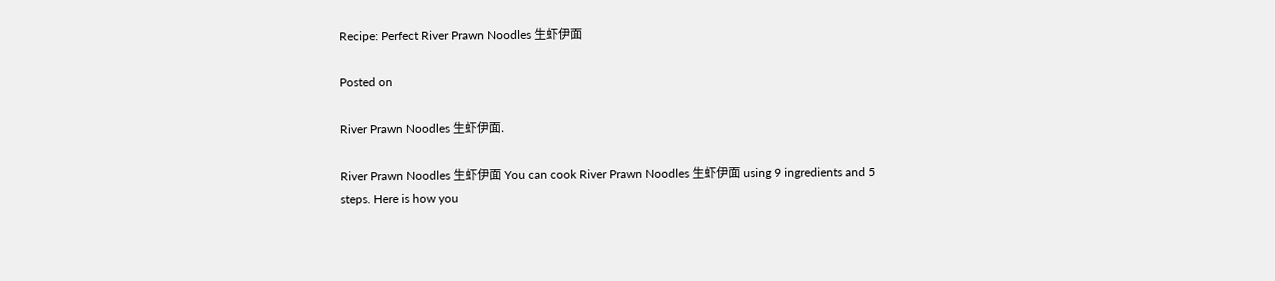Recipe: Perfect River Prawn Noodles 生虾伊面

Posted on

River Prawn Noodles 生虾伊面.

River Prawn Noodles 生虾伊面 You can cook River Prawn Noodles 生虾伊面 using 9 ingredients and 5 steps. Here is how you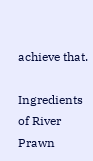achieve that.

Ingredients of River Prawn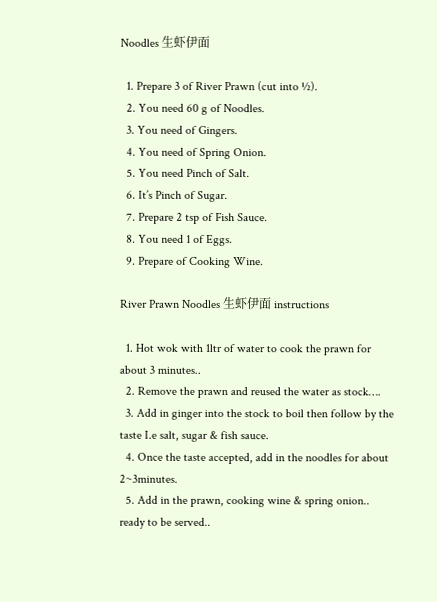Noodles 生虾伊面

  1. Prepare 3 of River Prawn (cut into ½).
  2. You need 60 g of Noodles.
  3. You need of Gingers.
  4. You need of Spring Onion.
  5. You need Pinch of Salt.
  6. It’s Pinch of Sugar.
  7. Prepare 2 tsp of Fish Sauce.
  8. You need 1 of Eggs.
  9. Prepare of Cooking Wine.

River Prawn Noodles 生虾伊面 instructions

  1. Hot wok with 1ltr of water to cook the prawn for about 3 minutes..
  2. Remove the prawn and reused the water as stock….
  3. Add in ginger into the stock to boil then follow by the taste I.e salt, sugar & fish sauce.
  4. Once the taste accepted, add in the noodles for about 2~3minutes.
  5. Add in the prawn, cooking wine & spring onion.. ready to be served..